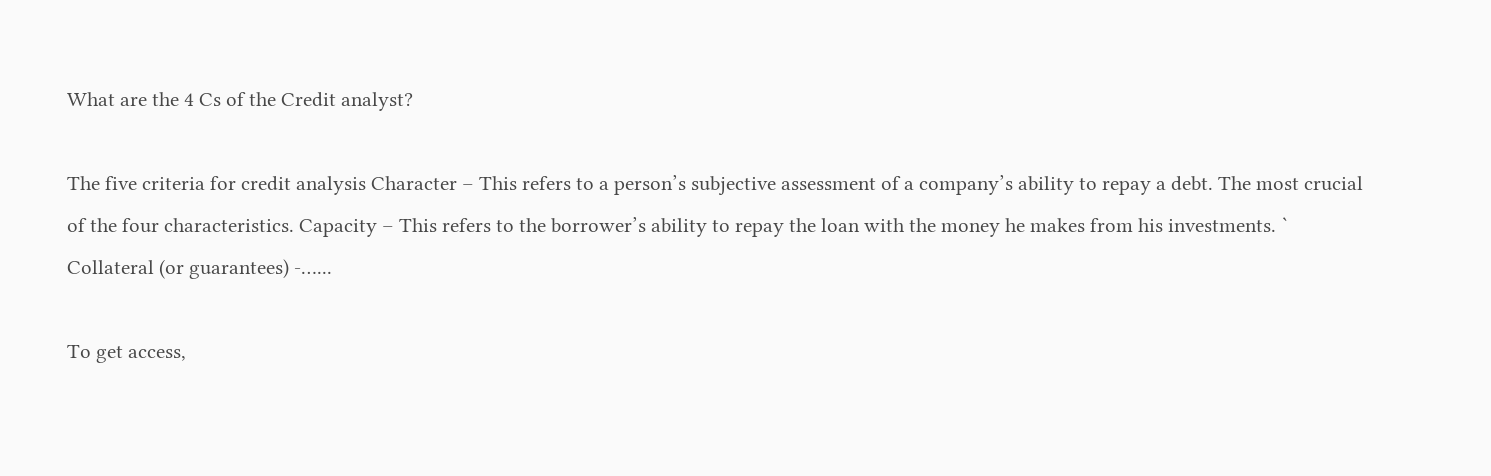What are the 4 Cs of the Credit analyst?

The five criteria for credit analysis Character – This refers to a person’s subjective assessment of a company’s ability to repay a debt. The most crucial of the four characteristics. Capacity – This refers to the borrower’s ability to repay the loan with the money he makes from his investments. ` Collateral (or guarantees) -…...

To get access,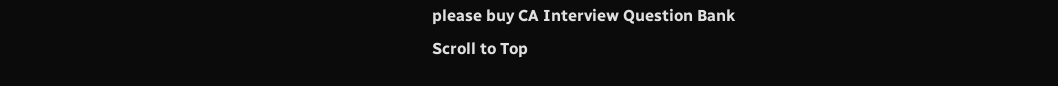please buy CA Interview Question Bank
Scroll to Top